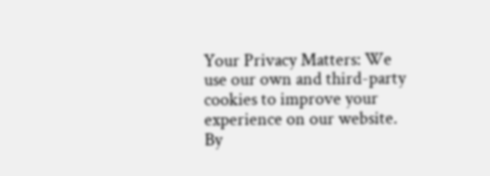Your Privacy Matters: We use our own and third-party cookies to improve your experience on our website. By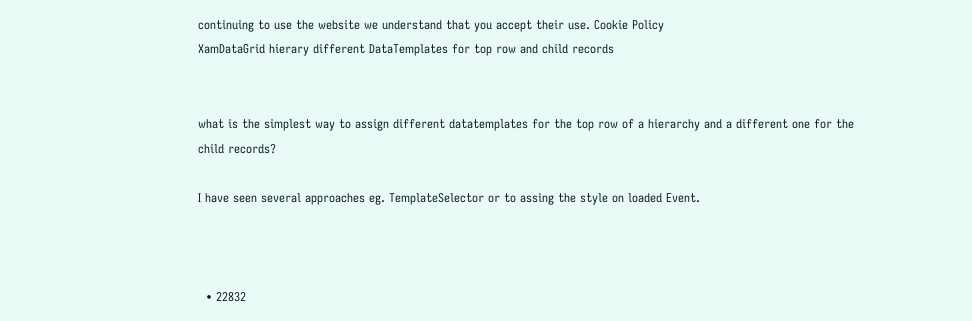continuing to use the website we understand that you accept their use. Cookie Policy
XamDataGrid hierary different DataTemplates for top row and child records


what is the simplest way to assign different datatemplates for the top row of a hierarchy and a different one for the child records?

I have seen several approaches eg. TemplateSelector or to assing the style on loaded Event.



  • 22832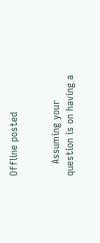Offline posted


    Assuming your question is on having a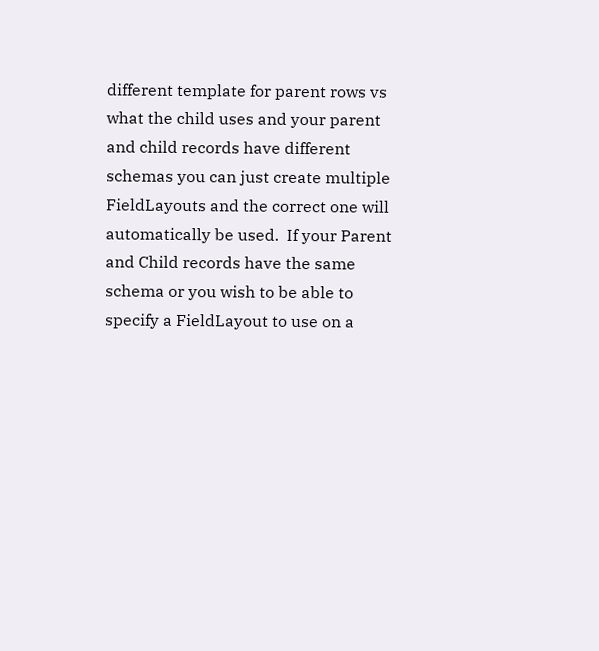different template for parent rows vs what the child uses and your parent and child records have different schemas you can just create multiple FieldLayouts and the correct one will automatically be used.  If your Parent and Child records have the same schema or you wish to be able to specify a FieldLayout to use on a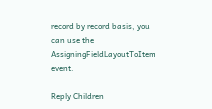record by record basis, you can use the AssigningFieldLayoutToItem event.

Reply Children